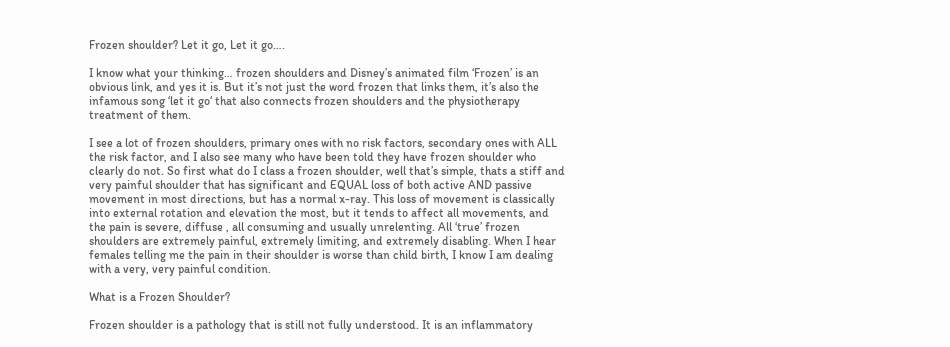Frozen shoulder? Let it go, Let it go….

I know what your thinking… frozen shoulders and Disney’s animated film ‘Frozen’ is an obvious link, and yes it is. But it’s not just the word frozen that links them, it’s also the infamous song ‘let it go‘ that also connects frozen shoulders and the physiotherapy treatment of them.

I see a lot of frozen shoulders, primary ones with no risk factors, secondary ones with ALL the risk factor, and I also see many who have been told they have frozen shoulder who clearly do not. So first what do I class a frozen shoulder, well that’s simple, thats a stiff and very painful shoulder that has significant and EQUAL loss of both active AND passive movement in most directions, but has a normal x-ray. This loss of movement is classically into external rotation and elevation the most, but it tends to affect all movements, and the pain is severe, diffuse , all consuming and usually unrelenting. All ‘true’ frozen shoulders are extremely painful, extremely limiting, and extremely disabling. When I hear females telling me the pain in their shoulder is worse than child birth, I know I am dealing with a very, very painful condition.

What is a Frozen Shoulder?

Frozen shoulder is a pathology that is still not fully understood. It is an inflammatory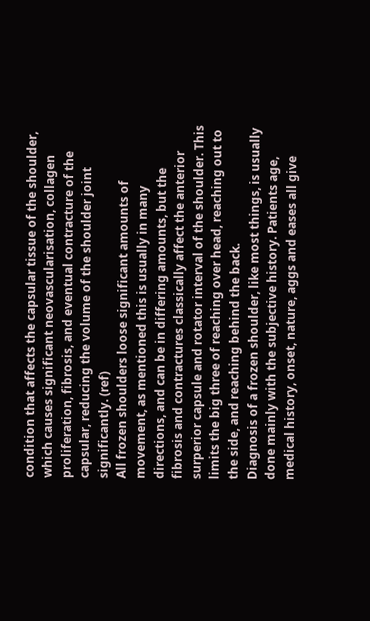condition that affects the capsular tissue of the shoulder, which causes significant neovascularisation, collagen proliferation, fibrosis, and eventual contracture of the capsular, reducing the volume of the shoulder joint significantly. (ref)
All frozen shoulders loose significant amounts of movement, as mentioned this is usually in many directions, and can be in differing amounts, but the fibrosis and contractures classically affect the anterior surperior capsule and rotator interval of the shoulder. This limits the big three of reaching over head, reaching out to the side, and reaching behind the back.
Diagnosis of a frozen shoulder, like most things, is usually done mainly with the subjective history. Patients age, medical history, onset, nature, aggs and eases all give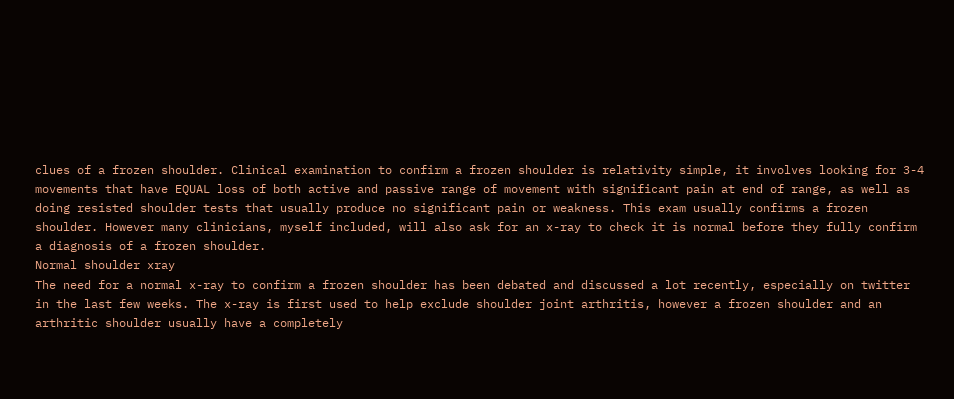clues of a frozen shoulder. Clinical examination to confirm a frozen shoulder is relativity simple, it involves looking for 3-4 movements that have EQUAL loss of both active and passive range of movement with significant pain at end of range, as well as doing resisted shoulder tests that usually produce no significant pain or weakness. This exam usually confirms a frozen shoulder. However many clinicians, myself included, will also ask for an x-ray to check it is normal before they fully confirm a diagnosis of a frozen shoulder.
Normal shoulder xray
The need for a normal x-ray to confirm a frozen shoulder has been debated and discussed a lot recently, especially on twitter in the last few weeks. The x-ray is first used to help exclude shoulder joint arthritis, however a frozen shoulder and an arthritic shoulder usually have a completely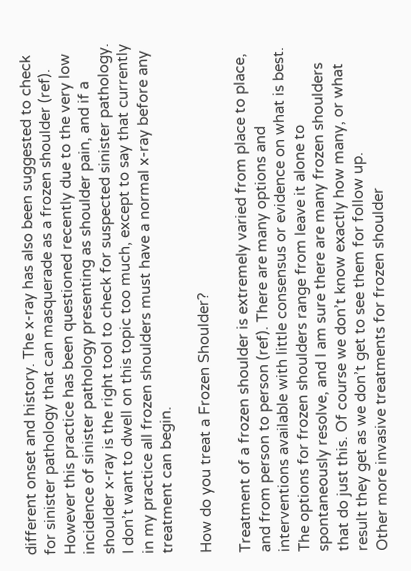different onset and history. The x-ray has also been suggested to check for sinister pathology that can masquerade as a frozen shoulder (ref). However this practice has been questioned recently due to the very low incidence of sinister pathology presenting as shoulder pain, and if a shoulder x-ray is the right tool to check for suspected sinister pathology. I don’t want to dwell on this topic too much, except to say that currently in my practice all frozen shoulders must have a normal x-ray before any treatment can begin.

How do you treat a Frozen Shoulder?

Treatment of a frozen shoulder is extremely varied from place to place, and from person to person (ref). There are many options and interventions available with little consensus or evidence on what is best. The options for frozen shoulders range from leave it alone to spontaneously resolve, and I am sure there are many frozen shoulders that do just this. Of course we don’t know exactly how many, or what result they get as we don’t get to see them for follow up.
Other more invasive treatments for frozen shoulder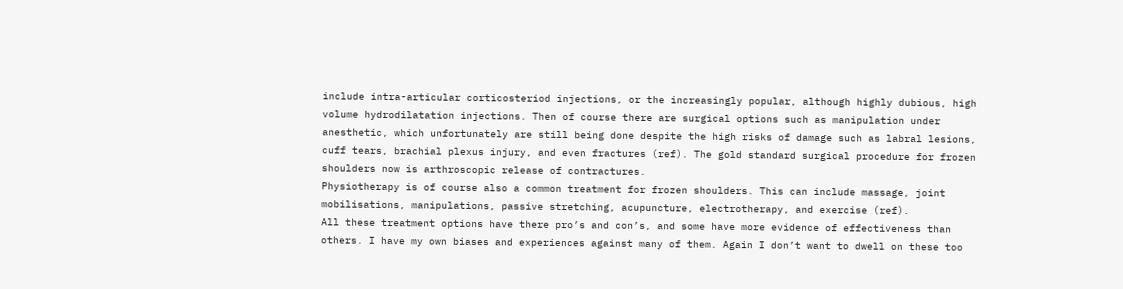include intra-articular corticosteriod injections, or the increasingly popular, although highly dubious, high volume hydrodilatation injections. Then of course there are surgical options such as manipulation under anesthetic, which unfortunately are still being done despite the high risks of damage such as labral lesions, cuff tears, brachial plexus injury, and even fractures (ref). The gold standard surgical procedure for frozen shoulders now is arthroscopic release of contractures.
Physiotherapy is of course also a common treatment for frozen shoulders. This can include massage, joint mobilisations, manipulations, passive stretching, acupuncture, electrotherapy, and exercise (ref).
All these treatment options have there pro’s and con’s, and some have more evidence of effectiveness than others. I have my own biases and experiences against many of them. Again I don’t want to dwell on these too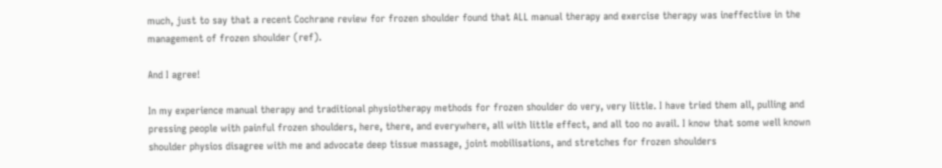much, just to say that a recent Cochrane review for frozen shoulder found that ALL manual therapy and exercise therapy was ineffective in the management of frozen shoulder (ref).

And I agree!

In my experience manual therapy and traditional physiotherapy methods for frozen shoulder do very, very little. I have tried them all, pulling and pressing people with painful frozen shoulders, here, there, and everywhere, all with little effect, and all too no avail. I know that some well known shoulder physios disagree with me and advocate deep tissue massage, joint mobilisations, and stretches for frozen shoulders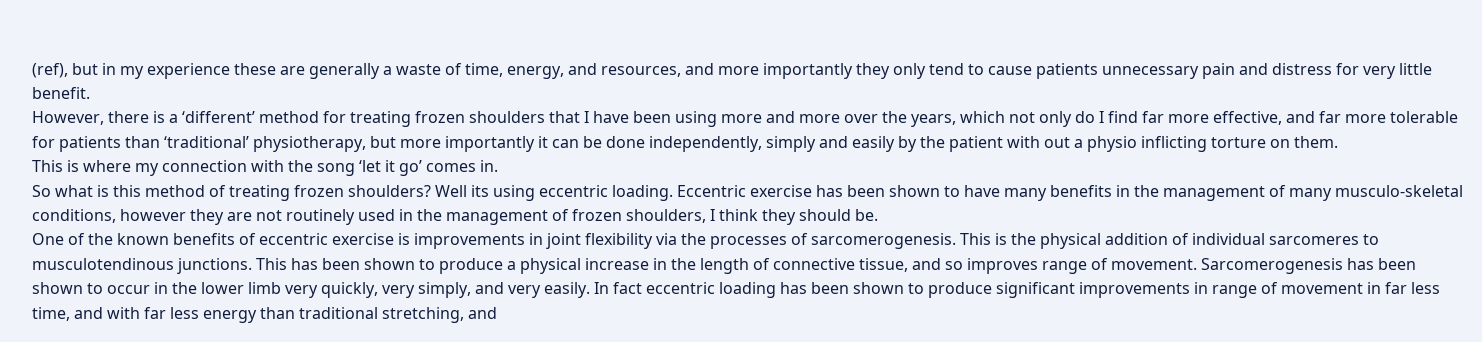(ref), but in my experience these are generally a waste of time, energy, and resources, and more importantly they only tend to cause patients unnecessary pain and distress for very little benefit.
However, there is a ‘different’ method for treating frozen shoulders that I have been using more and more over the years, which not only do I find far more effective, and far more tolerable for patients than ‘traditional’ physiotherapy, but more importantly it can be done independently, simply and easily by the patient with out a physio inflicting torture on them.
This is where my connection with the song ‘let it go’ comes in.
So what is this method of treating frozen shoulders? Well its using eccentric loading. Eccentric exercise has been shown to have many benefits in the management of many musculo-skeletal conditions, however they are not routinely used in the management of frozen shoulders, I think they should be.
One of the known benefits of eccentric exercise is improvements in joint flexibility via the processes of sarcomerogenesis. This is the physical addition of individual sarcomeres to musculotendinous junctions. This has been shown to produce a physical increase in the length of connective tissue, and so improves range of movement. Sarcomerogenesis has been shown to occur in the lower limb very quickly, very simply, and very easily. In fact eccentric loading has been shown to produce significant improvements in range of movement in far less time, and with far less energy than traditional stretching, and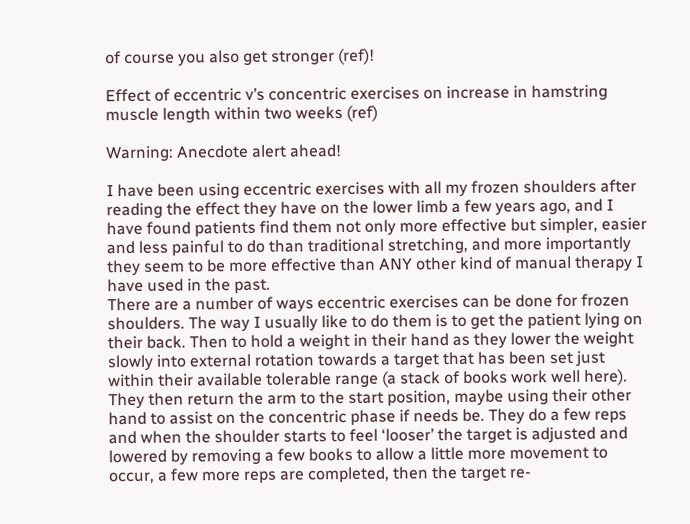of course you also get stronger (ref)!

Effect of eccentric v’s concentric exercises on increase in hamstring muscle length within two weeks (ref)

Warning: Anecdote alert ahead!

I have been using eccentric exercises with all my frozen shoulders after reading the effect they have on the lower limb a few years ago, and I have found patients find them not only more effective but simpler, easier and less painful to do than traditional stretching, and more importantly they seem to be more effective than ANY other kind of manual therapy I have used in the past.
There are a number of ways eccentric exercises can be done for frozen shoulders. The way I usually like to do them is to get the patient lying on their back. Then to hold a weight in their hand as they lower the weight slowly into external rotation towards a target that has been set just within their available tolerable range (a stack of books work well here).
They then return the arm to the start position, maybe using their other hand to assist on the concentric phase if needs be. They do a few reps and when the shoulder starts to feel ‘looser’ the target is adjusted and lowered by removing a few books to allow a little more movement to occur, a few more reps are completed, then the target re-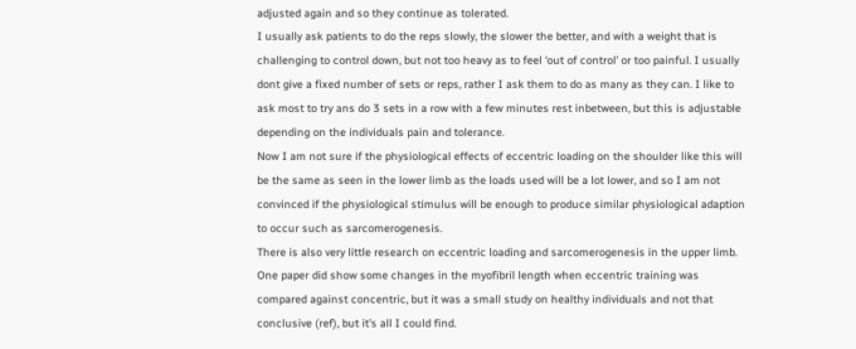adjusted again and so they continue as tolerated.
I usually ask patients to do the reps slowly, the slower the better, and with a weight that is challenging to control down, but not too heavy as to feel ‘out of control’ or too painful. I usually dont give a fixed number of sets or reps, rather I ask them to do as many as they can. I like to ask most to try ans do 3 sets in a row with a few minutes rest inbetween, but this is adjustable depending on the individuals pain and tolerance.
Now I am not sure if the physiological effects of eccentric loading on the shoulder like this will be the same as seen in the lower limb as the loads used will be a lot lower, and so I am not convinced if the physiological stimulus will be enough to produce similar physiological adaption to occur such as sarcomerogenesis.
There is also very little research on eccentric loading and sarcomerogenesis in the upper limb. One paper did show some changes in the myofibril length when eccentric training was compared against concentric, but it was a small study on healthy individuals and not that conclusive (ref), but it’s all I could find.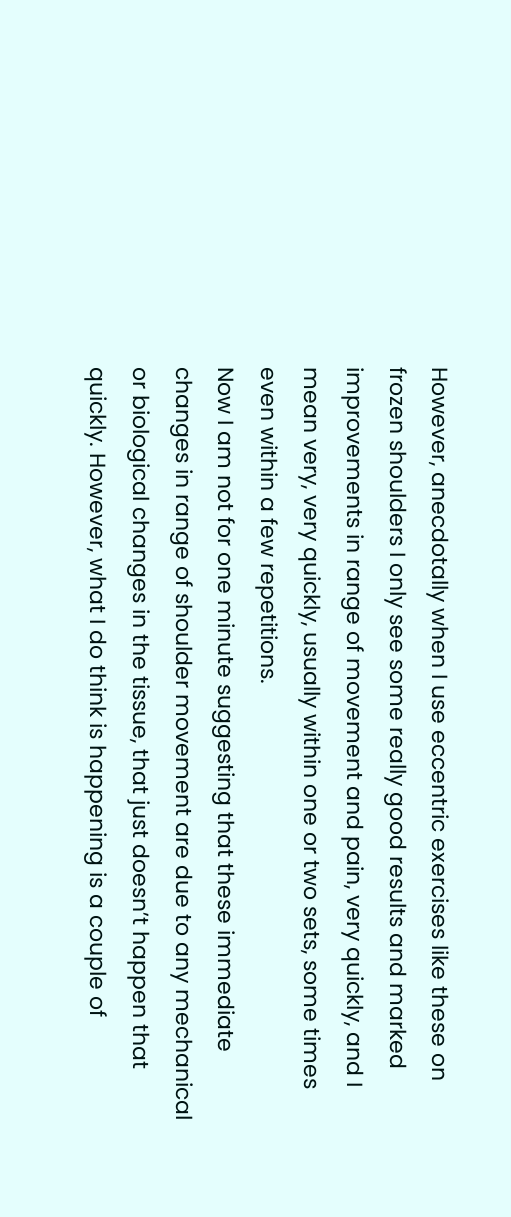However, anecdotally when I use eccentric exercises like these on frozen shoulders I only see some really good results and marked improvements in range of movement and pain, very quickly, and I mean very, very quickly, usually within one or two sets, some times even within a few repetitions.
Now I am not for one minute suggesting that these immediate changes in range of shoulder movement are due to any mechanical or biological changes in the tissue, that just doesn’t happen that quickly. However, what I do think is happening is a couple of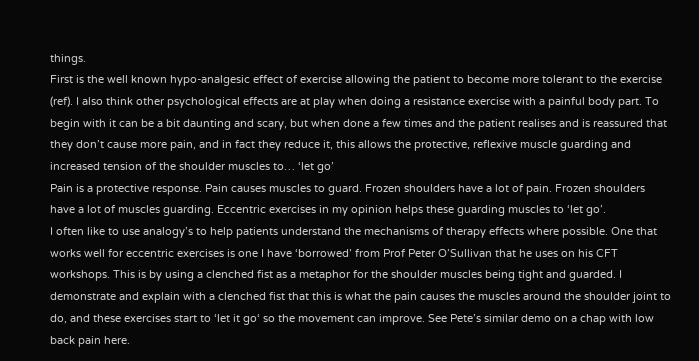things.
First is the well known hypo-analgesic effect of exercise allowing the patient to become more tolerant to the exercise (ref). I also think other psychological effects are at play when doing a resistance exercise with a painful body part. To begin with it can be a bit daunting and scary, but when done a few times and the patient realises and is reassured that they don’t cause more pain, and in fact they reduce it, this allows the protective, reflexive muscle guarding and increased tension of the shoulder muscles to… ‘let go’
Pain is a protective response. Pain causes muscles to guard. Frozen shoulders have a lot of pain. Frozen shoulders have a lot of muscles guarding. Eccentric exercises in my opinion helps these guarding muscles to ‘let go’.
I often like to use analogy’s to help patients understand the mechanisms of therapy effects where possible. One that works well for eccentric exercises is one I have ‘borrowed’ from Prof Peter O’Sullivan that he uses on his CFT workshops. This is by using a clenched fist as a metaphor for the shoulder muscles being tight and guarded. I demonstrate and explain with a clenched fist that this is what the pain causes the muscles around the shoulder joint to do, and these exercises start to ‘let it go‘ so the movement can improve. See Pete’s similar demo on a chap with low back pain here.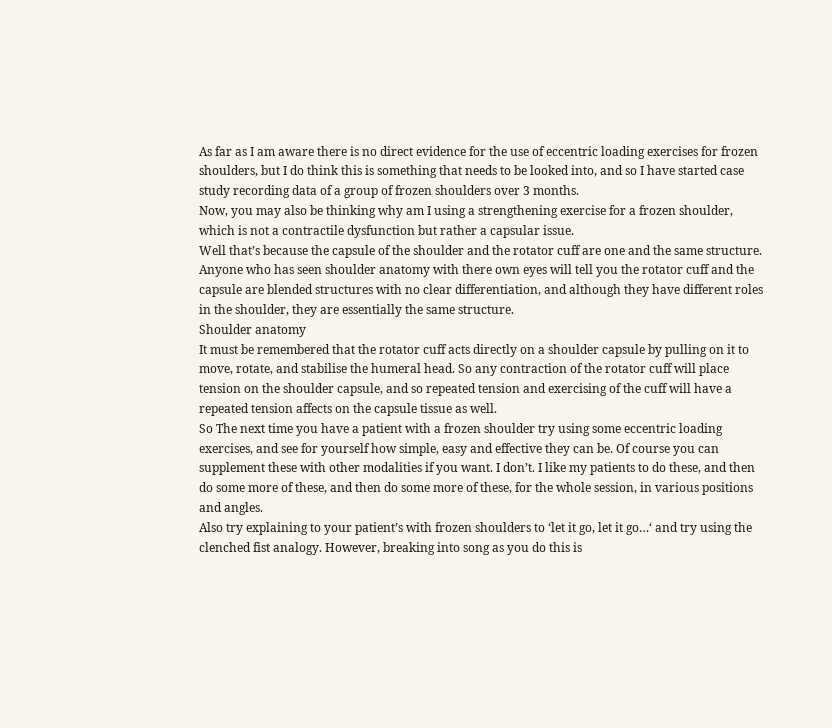As far as I am aware there is no direct evidence for the use of eccentric loading exercises for frozen shoulders, but I do think this is something that needs to be looked into, and so I have started case study recording data of a group of frozen shoulders over 3 months.
Now, you may also be thinking why am I using a strengthening exercise for a frozen shoulder, which is not a contractile dysfunction but rather a capsular issue.
Well that’s because the capsule of the shoulder and the rotator cuff are one and the same structure. Anyone who has seen shoulder anatomy with there own eyes will tell you the rotator cuff and the capsule are blended structures with no clear differentiation, and although they have different roles in the shoulder, they are essentially the same structure.
Shoulder anatomy
It must be remembered that the rotator cuff acts directly on a shoulder capsule by pulling on it to move, rotate, and stabilise the humeral head. So any contraction of the rotator cuff will place tension on the shoulder capsule, and so repeated tension and exercising of the cuff will have a repeated tension affects on the capsule tissue as well.
So The next time you have a patient with a frozen shoulder try using some eccentric loading exercises, and see for yourself how simple, easy and effective they can be. Of course you can supplement these with other modalities if you want. I don’t. I like my patients to do these, and then do some more of these, and then do some more of these, for the whole session, in various positions and angles.
Also try explaining to your patient’s with frozen shoulders to ‘let it go, let it go…‘ and try using the clenched fist analogy. However, breaking into song as you do this is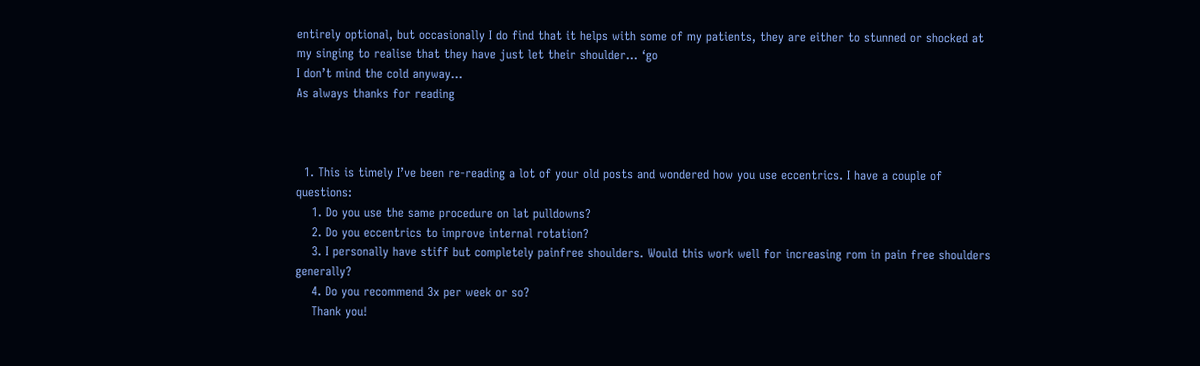entirely optional, but occasionally I do find that it helps with some of my patients, they are either to stunned or shocked at my singing to realise that they have just let their shoulder… ‘go
I don’t mind the cold anyway…
As always thanks for reading



  1. This is timely I’ve been re-reading a lot of your old posts and wondered how you use eccentrics. I have a couple of questions:
    1. Do you use the same procedure on lat pulldowns?
    2. Do you eccentrics to improve internal rotation?
    3. I personally have stiff but completely painfree shoulders. Would this work well for increasing rom in pain free shoulders generally?
    4. Do you recommend 3x per week or so?
    Thank you!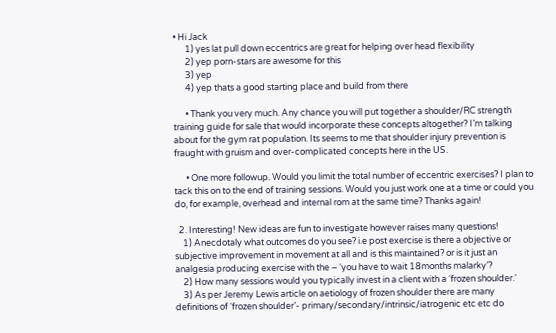• Hi Jack
      1) yes lat pull down eccentrics are great for helping over head flexibility
      2) yep porn-stars are awesome for this
      3) yep
      4) yep thats a good starting place and build from there

      • Thank you very much. Any chance you will put together a shoulder/RC strength training guide for sale that would incorporate these concepts altogether? I’m talking about for the gym rat population. Its seems to me that shoulder injury prevention is fraught with gruism and over-complicated concepts here in the US.

      • One more followup. Would you limit the total number of eccentric exercises? I plan to tack this on to the end of training sessions. Would you just work one at a time or could you do, for example, overhead and internal rom at the same time? Thanks again!

  2. Interesting! New ideas are fun to investigate however raises many questions!
    1) Anecdotaly what outcomes do you see? i.e post exercise is there a objective or subjective improvement in movement at all and is this maintained? or is it just an analgesia producing exercise with the – ‘you have to wait 18months malarky’?
    2) How many sessions would you typically invest in a client with a ‘frozen shoulder.’
    3) As per Jeremy Lewis article on aetiology of frozen shoulder there are many definitions of ‘frozen shoulder’- primary/secondary/intrinsic/iatrogenic etc etc do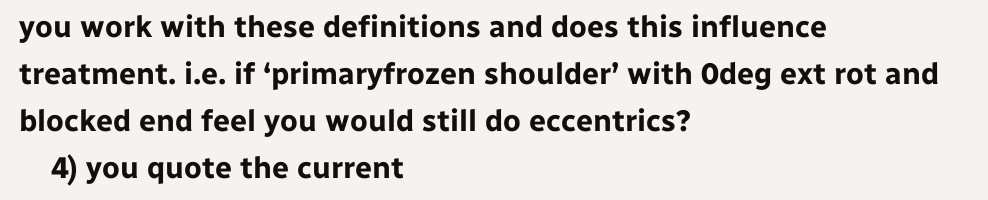you work with these definitions and does this influence treatment. i.e. if ‘primaryfrozen shoulder’ with 0deg ext rot and blocked end feel you would still do eccentrics?
    4) you quote the current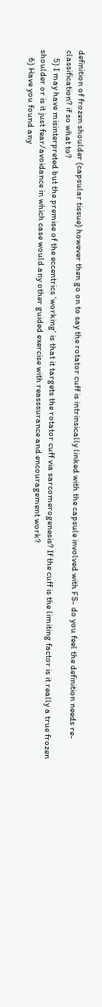definition of frozen shoulder (capsular tissue) however then go on to say the rotator cuff is intrinsically linked with the capsule involved with FS- do you feel the definition needs re-classification? if so what to?
    5) I may have misinterpreted but the premise of the eccentrics ‘working’ is that it targets the rotator cuff via sarcomerogenesis? If the cuff is the limiting factor is it really a true frozen shoulder or is it just fear/avoidance in which case would any other guided exercise with reasssurance and encouragement work?
    6) Have you found any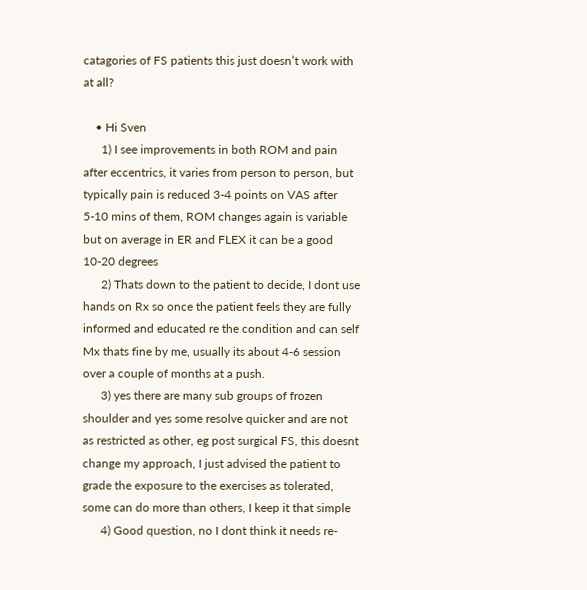catagories of FS patients this just doesn’t work with at all?

    • Hi Sven
      1) I see improvements in both ROM and pain after eccentrics, it varies from person to person, but typically pain is reduced 3-4 points on VAS after 5-10 mins of them, ROM changes again is variable but on average in ER and FLEX it can be a good 10-20 degrees
      2) Thats down to the patient to decide, I dont use hands on Rx so once the patient feels they are fully informed and educated re the condition and can self Mx thats fine by me, usually its about 4-6 session over a couple of months at a push.
      3) yes there are many sub groups of frozen shoulder and yes some resolve quicker and are not as restricted as other, eg post surgical FS, this doesnt change my approach, I just advised the patient to grade the exposure to the exercises as tolerated, some can do more than others, I keep it that simple
      4) Good question, no I dont think it needs re-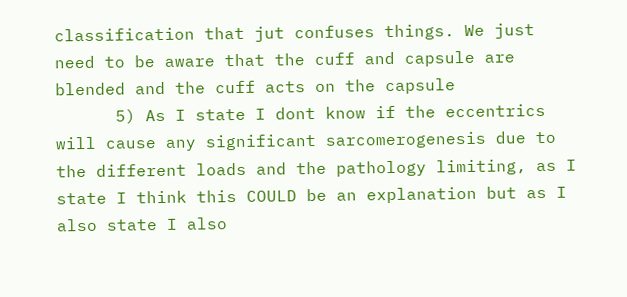classification that jut confuses things. We just need to be aware that the cuff and capsule are blended and the cuff acts on the capsule
      5) As I state I dont know if the eccentrics will cause any significant sarcomerogenesis due to the different loads and the pathology limiting, as I state I think this COULD be an explanation but as I also state I also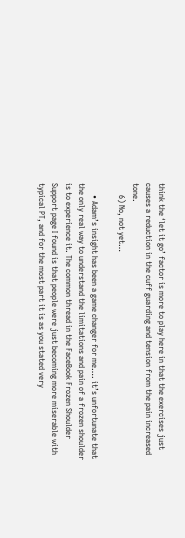think the ‘let it go’ factor is more to play here in that the exercises just causes a reduction in the cuff guarding and tension from the pain increased tone.
      6) No, not yet…

      • Adam’s insight has been a game changer for me…. it’s unfortunate that the only real way to understand the limitations and pain of a frozen shoulder is to experience it. The common thread in the FaceBook Frozen Shoulder Support page I found is that people were just becoming more miserable with typical PT, and for the most part it is as you stated very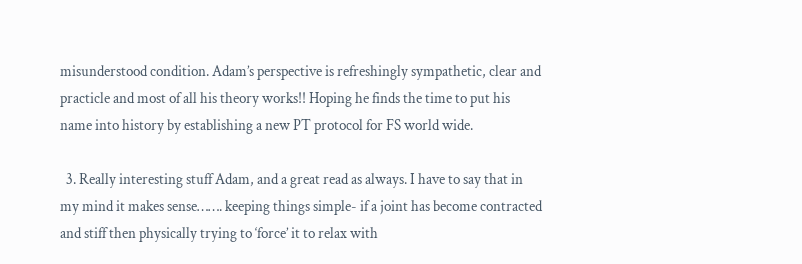misunderstood condition. Adam’s perspective is refreshingly sympathetic, clear and practicle and most of all his theory works!! Hoping he finds the time to put his name into history by establishing a new PT protocol for FS world wide.

  3. Really interesting stuff Adam, and a great read as always. I have to say that in my mind it makes sense……. keeping things simple- if a joint has become contracted and stiff then physically trying to ‘force’ it to relax with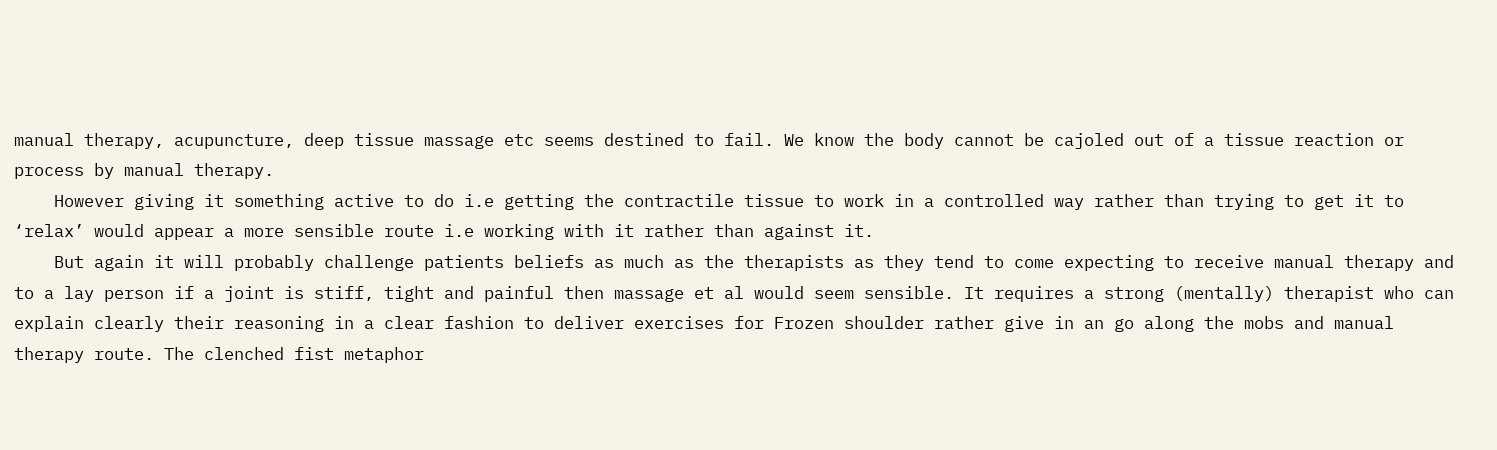manual therapy, acupuncture, deep tissue massage etc seems destined to fail. We know the body cannot be cajoled out of a tissue reaction or process by manual therapy.
    However giving it something active to do i.e getting the contractile tissue to work in a controlled way rather than trying to get it to ‘relax’ would appear a more sensible route i.e working with it rather than against it.
    But again it will probably challenge patients beliefs as much as the therapists as they tend to come expecting to receive manual therapy and to a lay person if a joint is stiff, tight and painful then massage et al would seem sensible. It requires a strong (mentally) therapist who can explain clearly their reasoning in a clear fashion to deliver exercises for Frozen shoulder rather give in an go along the mobs and manual therapy route. The clenched fist metaphor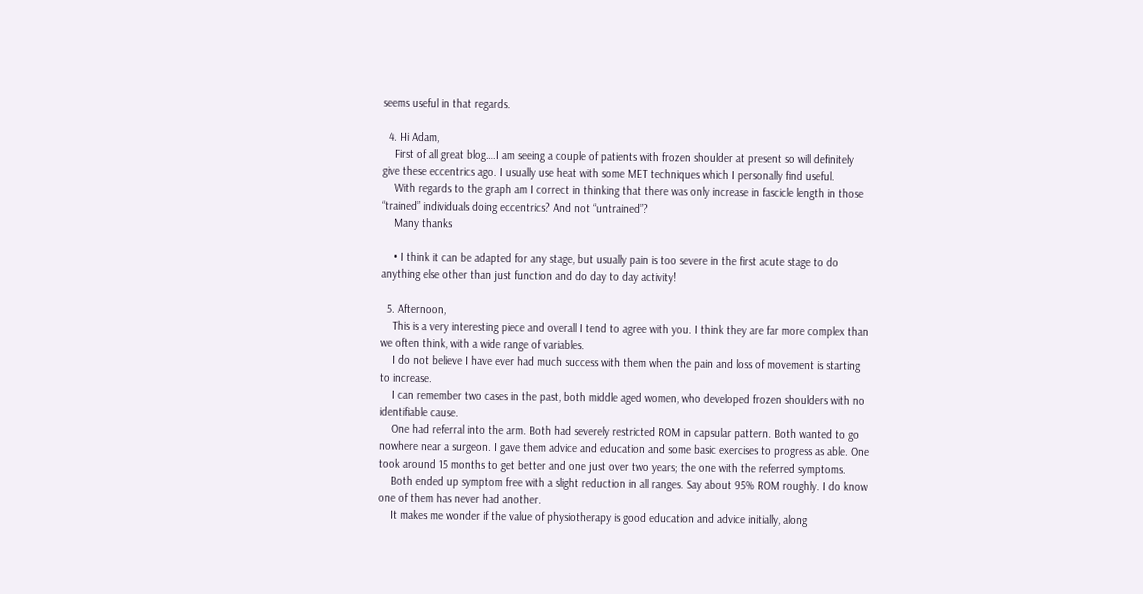seems useful in that regards.

  4. Hi Adam,
    First of all great blog….I am seeing a couple of patients with frozen shoulder at present so will definitely give these eccentrics ago. I usually use heat with some MET techniques which I personally find useful.
    With regards to the graph am I correct in thinking that there was only increase in fascicle length in those “trained” individuals doing eccentrics? And not “untrained”?
    Many thanks

    • I think it can be adapted for any stage, but usually pain is too severe in the first acute stage to do anything else other than just function and do day to day activity!

  5. Afternoon,
    This is a very interesting piece and overall I tend to agree with you. I think they are far more complex than we often think, with a wide range of variables.
    I do not believe I have ever had much success with them when the pain and loss of movement is starting to increase.
    I can remember two cases in the past, both middle aged women, who developed frozen shoulders with no identifiable cause.
    One had referral into the arm. Both had severely restricted ROM in capsular pattern. Both wanted to go nowhere near a surgeon. I gave them advice and education and some basic exercises to progress as able. One took around 15 months to get better and one just over two years; the one with the referred symptoms.
    Both ended up symptom free with a slight reduction in all ranges. Say about 95% ROM roughly. I do know one of them has never had another.
    It makes me wonder if the value of physiotherapy is good education and advice initially, along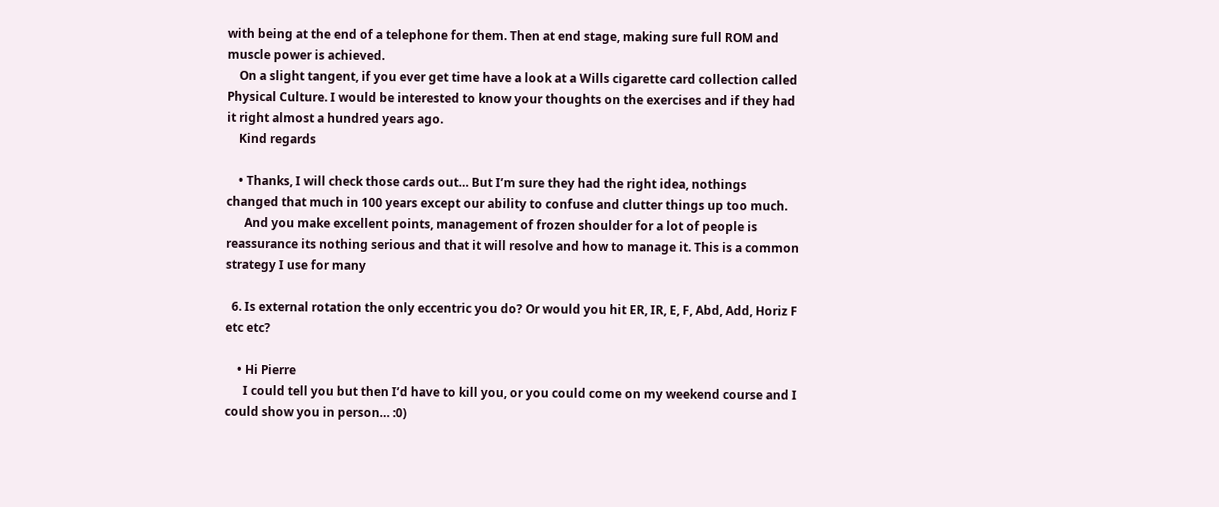with being at the end of a telephone for them. Then at end stage, making sure full ROM and muscle power is achieved.
    On a slight tangent, if you ever get time have a look at a Wills cigarette card collection called Physical Culture. I would be interested to know your thoughts on the exercises and if they had it right almost a hundred years ago.
    Kind regards

    • Thanks, I will check those cards out… But I’m sure they had the right idea, nothings changed that much in 100 years except our ability to confuse and clutter things up too much.
      And you make excellent points, management of frozen shoulder for a lot of people is reassurance its nothing serious and that it will resolve and how to manage it. This is a common strategy I use for many

  6. Is external rotation the only eccentric you do? Or would you hit ER, IR, E, F, Abd, Add, Horiz F etc etc?

    • Hi Pierre
      I could tell you but then I’d have to kill you, or you could come on my weekend course and I could show you in person… :0)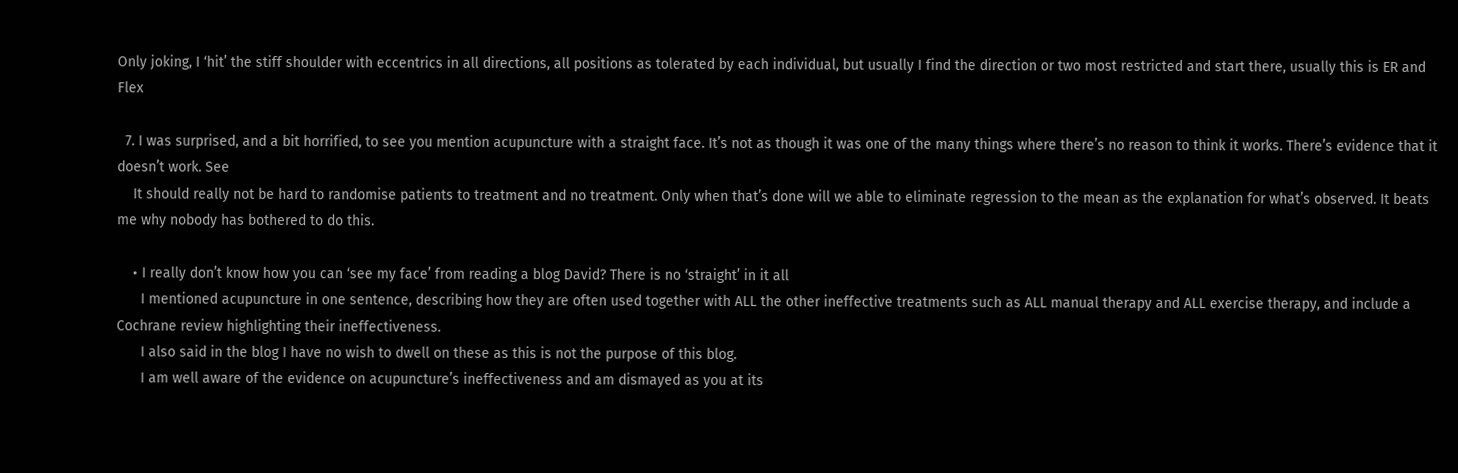Only joking, I ‘hit’ the stiff shoulder with eccentrics in all directions, all positions as tolerated by each individual, but usually I find the direction or two most restricted and start there, usually this is ER and Flex

  7. I was surprised, and a bit horrified, to see you mention acupuncture with a straight face. It’s not as though it was one of the many things where there’s no reason to think it works. There’s evidence that it doesn’t work. See
    It should really not be hard to randomise patients to treatment and no treatment. Only when that’s done will we able to eliminate regression to the mean as the explanation for what’s observed. It beats me why nobody has bothered to do this.

    • I really don’t know how you can ‘see my face’ from reading a blog David? There is no ‘straight’ in it all
      I mentioned acupuncture in one sentence, describing how they are often used together with ALL the other ineffective treatments such as ALL manual therapy and ALL exercise therapy, and include a Cochrane review highlighting their ineffectiveness.
      I also said in the blog I have no wish to dwell on these as this is not the purpose of this blog.
      I am well aware of the evidence on acupuncture’s ineffectiveness and am dismayed as you at its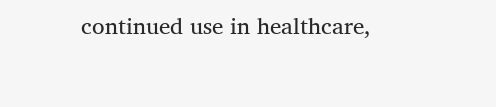continued use in healthcare,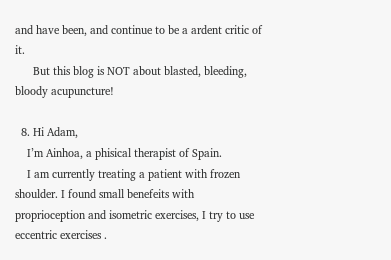and have been, and continue to be a ardent critic of it.
      But this blog is NOT about blasted, bleeding, bloody acupuncture!

  8. Hi Adam,
    I’m Ainhoa, a phisical therapist of Spain.
    I am currently treating a patient with frozen shoulder. I found small benefeits with proprioception and isometric exercises, I try to use eccentric exercises .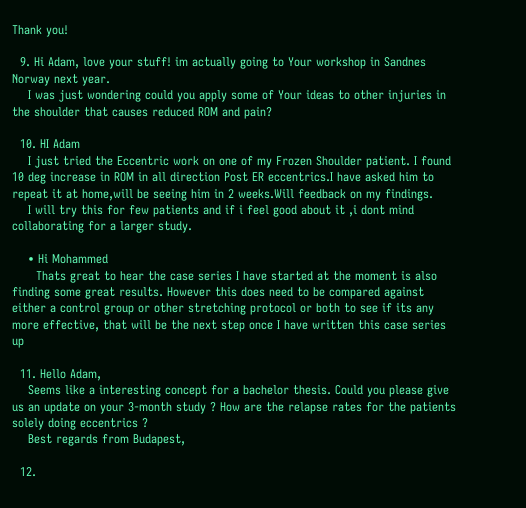Thank you!

  9. Hi Adam, love your stuff! im actually going to Your workshop in Sandnes Norway next year.
    I was just wondering could you apply some of Your ideas to other injuries in the shoulder that causes reduced ROM and pain?

  10. HI Adam
    I just tried the Eccentric work on one of my Frozen Shoulder patient. I found 10 deg increase in ROM in all direction Post ER eccentrics.I have asked him to repeat it at home,will be seeing him in 2 weeks.Will feedback on my findings.
    I will try this for few patients and if i feel good about it ,i dont mind collaborating for a larger study.

    • Hi Mohammed
      Thats great to hear the case series I have started at the moment is also finding some great results. However this does need to be compared against either a control group or other stretching protocol or both to see if its any more effective, that will be the next step once I have written this case series up

  11. Hello Adam,
    Seems like a interesting concept for a bachelor thesis. Could you please give us an update on your 3-month study ? How are the relapse rates for the patients solely doing eccentrics ?
    Best regards from Budapest,

  12.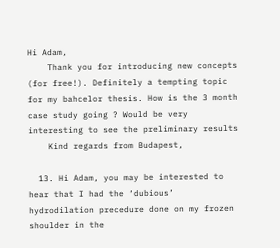Hi Adam,
    Thank you for introducing new concepts (for free!). Definitely a tempting topic for my bahcelor thesis. How is the 3 month case study going ? Would be very interesting to see the preliminary results
    Kind regards from Budapest,

  13. Hi Adam, you may be interested to hear that I had the ‘dubious’ hydrodilation precedure done on my frozen shoulder in the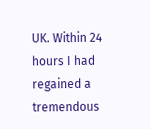UK. Within 24 hours I had regained a tremendous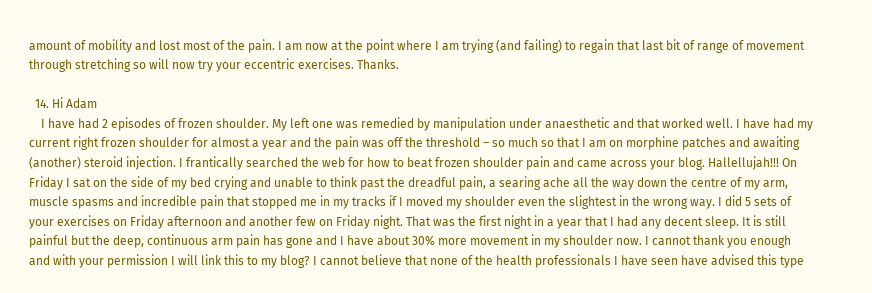amount of mobility and lost most of the pain. I am now at the point where I am trying (and failing) to regain that last bit of range of movement through stretching so will now try your eccentric exercises. Thanks.

  14. Hi Adam
    I have had 2 episodes of frozen shoulder. My left one was remedied by manipulation under anaesthetic and that worked well. I have had my current right frozen shoulder for almost a year and the pain was off the threshold – so much so that I am on morphine patches and awaiting (another) steroid injection. I frantically searched the web for how to beat frozen shoulder pain and came across your blog. Hallellujah!!! On Friday I sat on the side of my bed crying and unable to think past the dreadful pain, a searing ache all the way down the centre of my arm, muscle spasms and incredible pain that stopped me in my tracks if I moved my shoulder even the slightest in the wrong way. I did 5 sets of your exercises on Friday afternoon and another few on Friday night. That was the first night in a year that I had any decent sleep. It is still painful but the deep, continuous arm pain has gone and I have about 30% more movement in my shoulder now. I cannot thank you enough and with your permission I will link this to my blog? I cannot believe that none of the health professionals I have seen have advised this type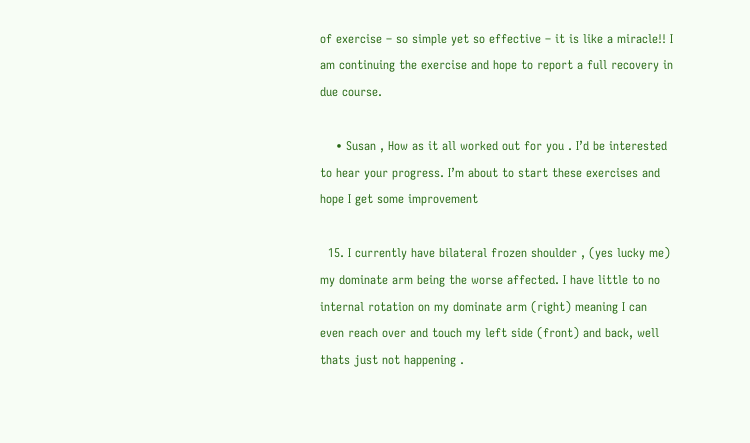of exercise – so simple yet so effective – it is like a miracle!! I am continuing the exercise and hope to report a full recovery in due course.

    • Susan , How as it all worked out for you . I’d be interested to hear your progress. I’m about to start these exercises and hope I get some improvement

  15. I currently have bilateral frozen shoulder , (yes lucky me) my dominate arm being the worse affected. I have little to no internal rotation on my dominate arm (right) meaning I can even reach over and touch my left side (front) and back, well thats just not happening .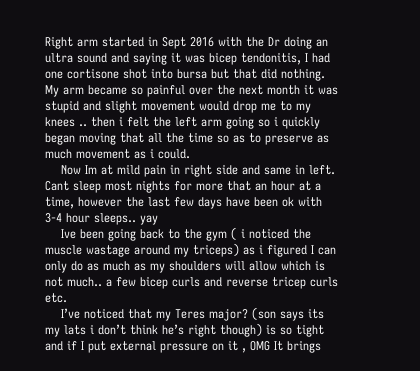Right arm started in Sept 2016 with the Dr doing an ultra sound and saying it was bicep tendonitis, I had one cortisone shot into bursa but that did nothing. My arm became so painful over the next month it was stupid and slight movement would drop me to my knees .. then i felt the left arm going so i quickly began moving that all the time so as to preserve as much movement as i could.
    Now Im at mild pain in right side and same in left. Cant sleep most nights for more that an hour at a time, however the last few days have been ok with 3-4 hour sleeps.. yay
    Ive been going back to the gym ( i noticed the muscle wastage around my triceps) as i figured I can only do as much as my shoulders will allow which is not much.. a few bicep curls and reverse tricep curls etc.
    I’ve noticed that my Teres major? (son says its my lats i don’t think he’s right though) is so tight and if I put external pressure on it , OMG It brings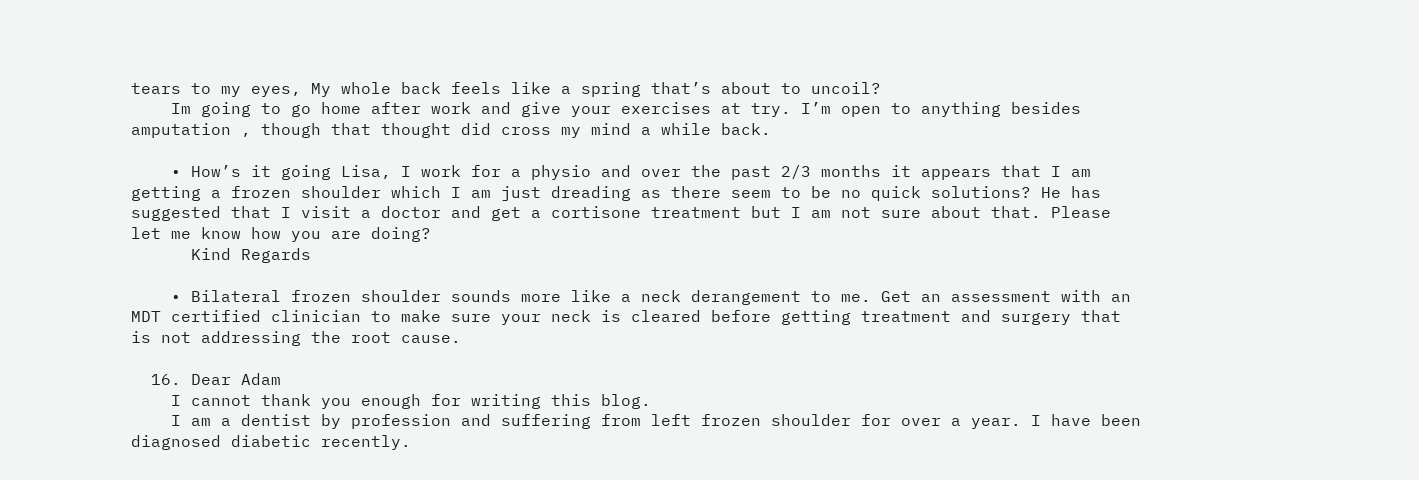tears to my eyes, My whole back feels like a spring that’s about to uncoil?
    Im going to go home after work and give your exercises at try. I’m open to anything besides amputation , though that thought did cross my mind a while back.

    • How’s it going Lisa, I work for a physio and over the past 2/3 months it appears that I am getting a frozen shoulder which I am just dreading as there seem to be no quick solutions? He has suggested that I visit a doctor and get a cortisone treatment but I am not sure about that. Please let me know how you are doing?
      Kind Regards

    • Bilateral frozen shoulder sounds more like a neck derangement to me. Get an assessment with an MDT certified clinician to make sure your neck is cleared before getting treatment and surgery that is not addressing the root cause.

  16. Dear Adam
    I cannot thank you enough for writing this blog.
    I am a dentist by profession and suffering from left frozen shoulder for over a year. I have been diagnosed diabetic recently.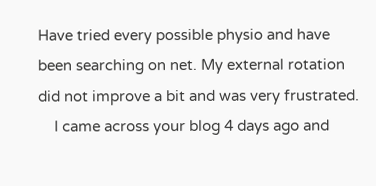Have tried every possible physio and have been searching on net. My external rotation did not improve a bit and was very frustrated.
    I came across your blog 4 days ago and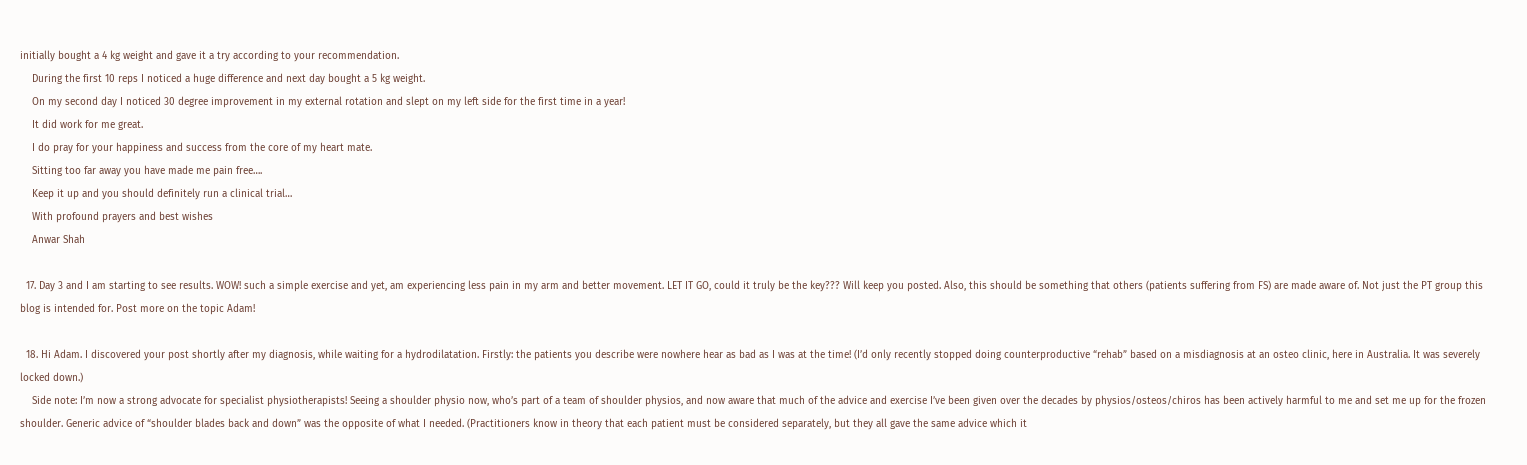initially bought a 4 kg weight and gave it a try according to your recommendation.
    During the first 10 reps I noticed a huge difference and next day bought a 5 kg weight.
    On my second day I noticed 30 degree improvement in my external rotation and slept on my left side for the first time in a year!
    It did work for me great.
    I do pray for your happiness and success from the core of my heart mate.
    Sitting too far away you have made me pain free….
    Keep it up and you should definitely run a clinical trial…
    With profound prayers and best wishes
    Anwar Shah

  17. Day 3 and I am starting to see results. WOW! such a simple exercise and yet, am experiencing less pain in my arm and better movement. LET IT GO, could it truly be the key??? Will keep you posted. Also, this should be something that others (patients suffering from FS) are made aware of. Not just the PT group this blog is intended for. Post more on the topic Adam!

  18. Hi Adam. I discovered your post shortly after my diagnosis, while waiting for a hydrodilatation. Firstly: the patients you describe were nowhere hear as bad as I was at the time! (I’d only recently stopped doing counterproductive “rehab” based on a misdiagnosis at an osteo clinic, here in Australia. It was severely locked down.)
    Side note: I’m now a strong advocate for specialist physiotherapists! Seeing a shoulder physio now, who’s part of a team of shoulder physios, and now aware that much of the advice and exercise I’ve been given over the decades by physios/osteos/chiros has been actively harmful to me and set me up for the frozen shoulder. Generic advice of “shoulder blades back and down” was the opposite of what I needed. (Practitioners know in theory that each patient must be considered separately, but they all gave the same advice which it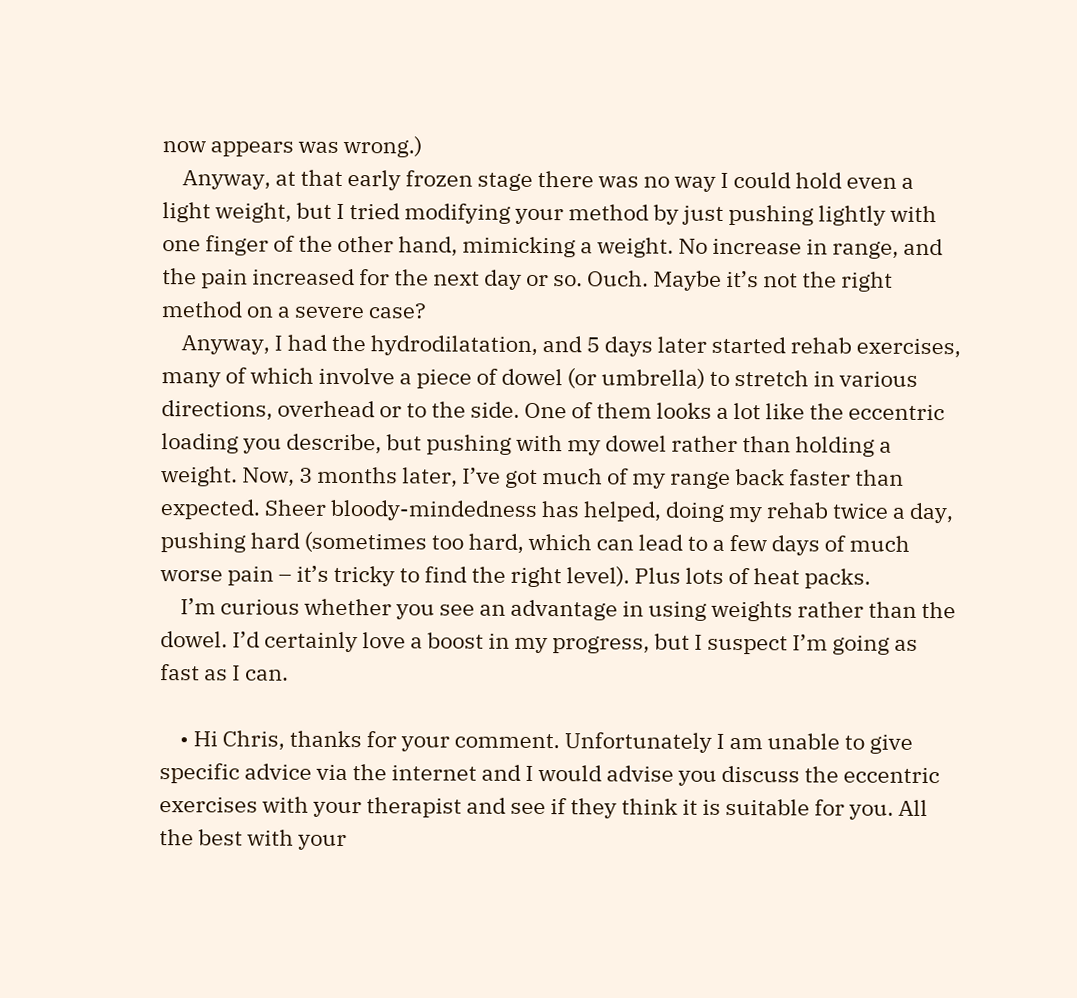now appears was wrong.)
    Anyway, at that early frozen stage there was no way I could hold even a light weight, but I tried modifying your method by just pushing lightly with one finger of the other hand, mimicking a weight. No increase in range, and the pain increased for the next day or so. Ouch. Maybe it’s not the right method on a severe case?
    Anyway, I had the hydrodilatation, and 5 days later started rehab exercises, many of which involve a piece of dowel (or umbrella) to stretch in various directions, overhead or to the side. One of them looks a lot like the eccentric loading you describe, but pushing with my dowel rather than holding a weight. Now, 3 months later, I’ve got much of my range back faster than expected. Sheer bloody-mindedness has helped, doing my rehab twice a day, pushing hard (sometimes too hard, which can lead to a few days of much worse pain – it’s tricky to find the right level). Plus lots of heat packs.
    I’m curious whether you see an advantage in using weights rather than the dowel. I’d certainly love a boost in my progress, but I suspect I’m going as fast as I can.

    • Hi Chris, thanks for your comment. Unfortunately I am unable to give specific advice via the internet and I would advise you discuss the eccentric exercises with your therapist and see if they think it is suitable for you. All the best with your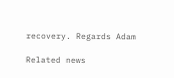recovery. Regards Adam

Related news